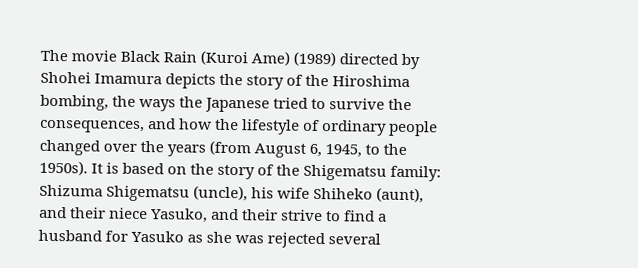The movie Black Rain (Kuroi Ame) (1989) directed by Shohei Imamura depicts the story of the Hiroshima bombing, the ways the Japanese tried to survive the consequences, and how the lifestyle of ordinary people changed over the years (from August 6, 1945, to the 1950s). It is based on the story of the Shigematsu family: Shizuma Shigematsu (uncle), his wife Shiheko (aunt), and their niece Yasuko, and their strive to find a husband for Yasuko as she was rejected several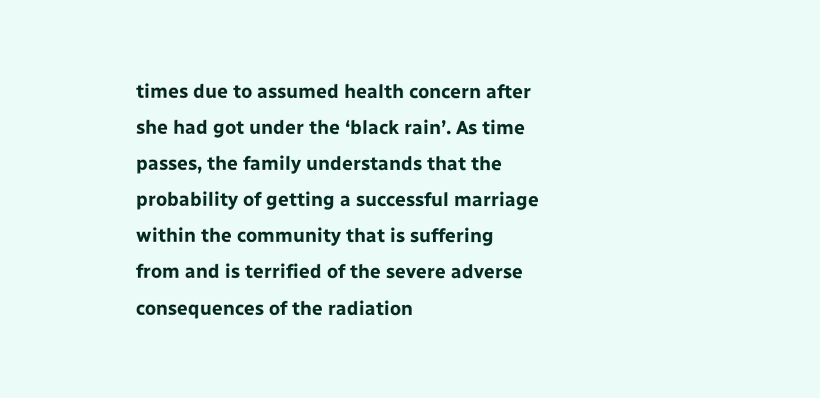times due to assumed health concern after she had got under the ‘black rain’. As time passes, the family understands that the probability of getting a successful marriage within the community that is suffering from and is terrified of the severe adverse consequences of the radiation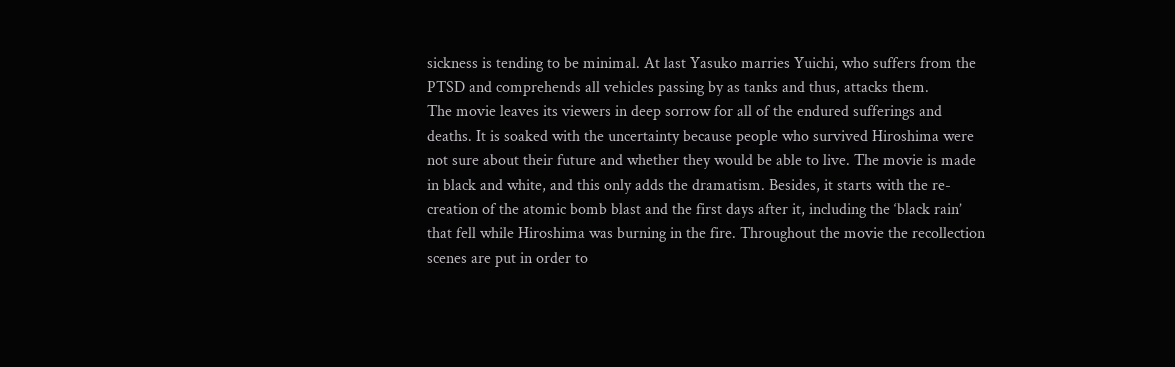sickness is tending to be minimal. At last Yasuko marries Yuichi, who suffers from the PTSD and comprehends all vehicles passing by as tanks and thus, attacks them.
The movie leaves its viewers in deep sorrow for all of the endured sufferings and deaths. It is soaked with the uncertainty because people who survived Hiroshima were not sure about their future and whether they would be able to live. The movie is made in black and white, and this only adds the dramatism. Besides, it starts with the re-creation of the atomic bomb blast and the first days after it, including the ‘black rain’ that fell while Hiroshima was burning in the fire. Throughout the movie the recollection scenes are put in order to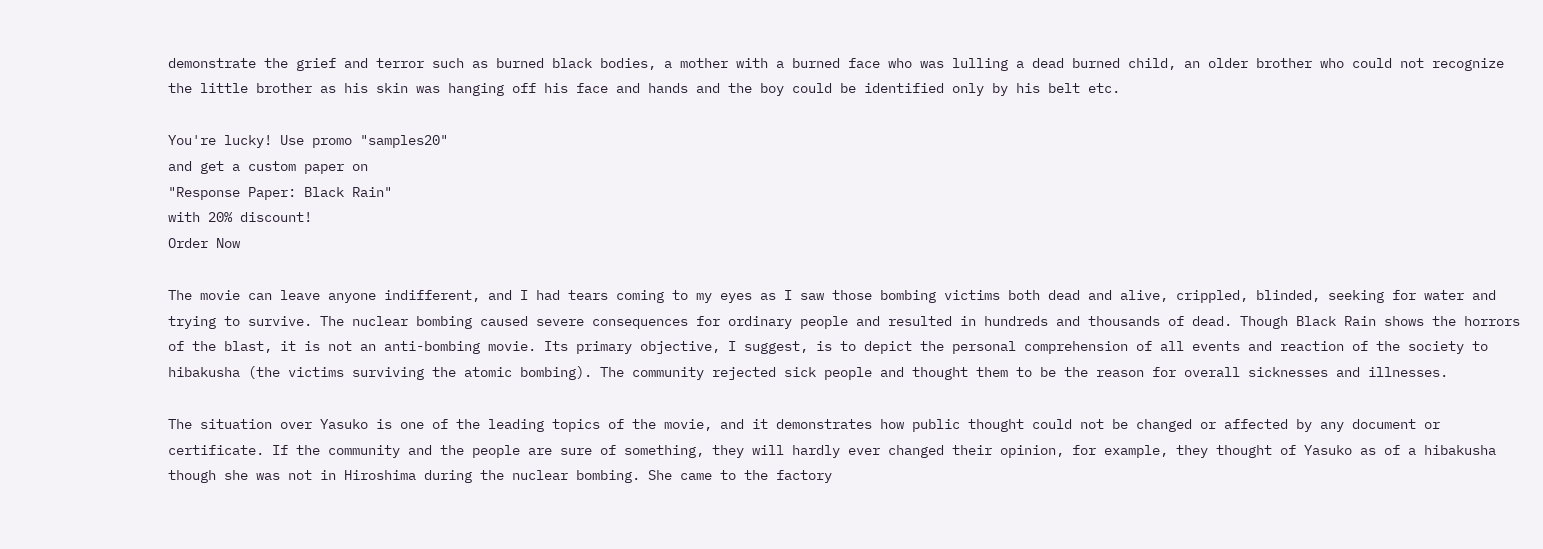demonstrate the grief and terror such as burned black bodies, a mother with a burned face who was lulling a dead burned child, an older brother who could not recognize the little brother as his skin was hanging off his face and hands and the boy could be identified only by his belt etc.

You're lucky! Use promo "samples20"
and get a custom paper on
"Response Paper: Black Rain"
with 20% discount!
Order Now

The movie can leave anyone indifferent, and I had tears coming to my eyes as I saw those bombing victims both dead and alive, crippled, blinded, seeking for water and trying to survive. The nuclear bombing caused severe consequences for ordinary people and resulted in hundreds and thousands of dead. Though Black Rain shows the horrors of the blast, it is not an anti-bombing movie. Its primary objective, I suggest, is to depict the personal comprehension of all events and reaction of the society to hibakusha (the victims surviving the atomic bombing). The community rejected sick people and thought them to be the reason for overall sicknesses and illnesses.

The situation over Yasuko is one of the leading topics of the movie, and it demonstrates how public thought could not be changed or affected by any document or certificate. If the community and the people are sure of something, they will hardly ever changed their opinion, for example, they thought of Yasuko as of a hibakusha though she was not in Hiroshima during the nuclear bombing. She came to the factory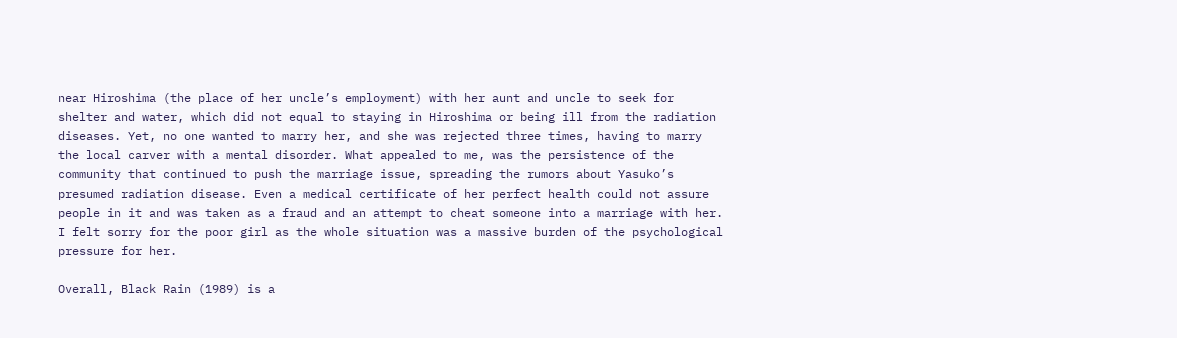near Hiroshima (the place of her uncle’s employment) with her aunt and uncle to seek for shelter and water, which did not equal to staying in Hiroshima or being ill from the radiation diseases. Yet, no one wanted to marry her, and she was rejected three times, having to marry the local carver with a mental disorder. What appealed to me, was the persistence of the community that continued to push the marriage issue, spreading the rumors about Yasuko’s presumed radiation disease. Even a medical certificate of her perfect health could not assure people in it and was taken as a fraud and an attempt to cheat someone into a marriage with her. I felt sorry for the poor girl as the whole situation was a massive burden of the psychological pressure for her.

Overall, Black Rain (1989) is a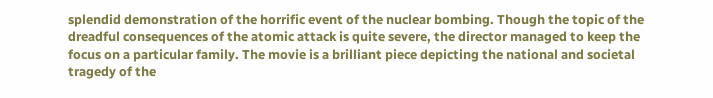splendid demonstration of the horrific event of the nuclear bombing. Though the topic of the dreadful consequences of the atomic attack is quite severe, the director managed to keep the focus on a particular family. The movie is a brilliant piece depicting the national and societal tragedy of the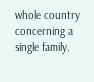whole country concerning a single family.